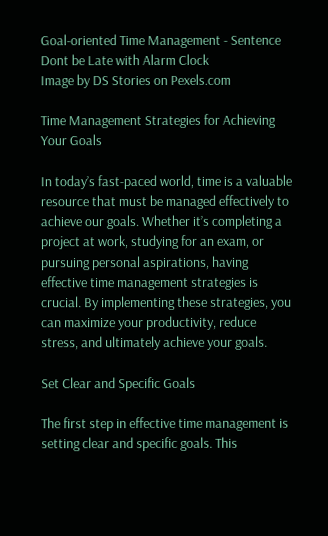Goal-oriented Time Management - Sentence Dont be Late with Alarm Clock
Image by DS Stories on Pexels.com

Time Management Strategies for Achieving Your Goals

In today’s fast-paced world, time is a valuable resource that must be managed effectively to achieve our goals. Whether it’s completing a project at work, studying for an exam, or pursuing personal aspirations, having effective time management strategies is crucial. By implementing these strategies, you can maximize your productivity, reduce stress, and ultimately achieve your goals.

Set Clear and Specific Goals

The first step in effective time management is setting clear and specific goals. This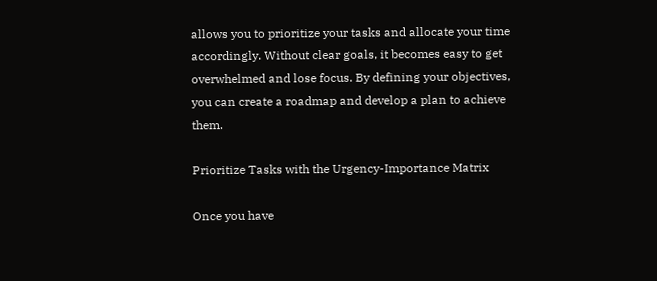allows you to prioritize your tasks and allocate your time accordingly. Without clear goals, it becomes easy to get overwhelmed and lose focus. By defining your objectives, you can create a roadmap and develop a plan to achieve them.

Prioritize Tasks with the Urgency-Importance Matrix

Once you have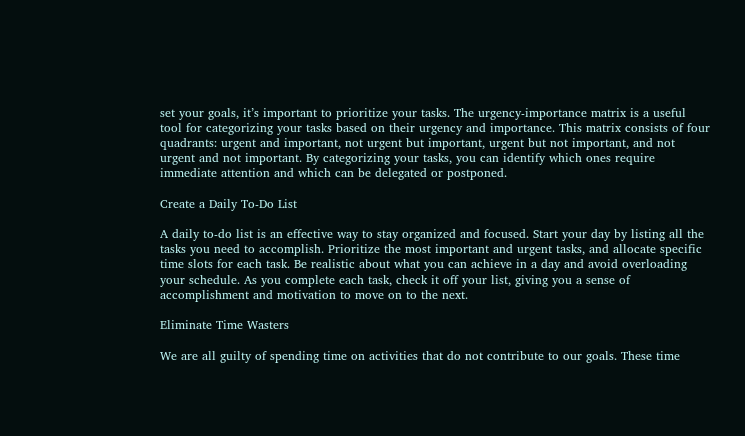set your goals, it’s important to prioritize your tasks. The urgency-importance matrix is a useful tool for categorizing your tasks based on their urgency and importance. This matrix consists of four quadrants: urgent and important, not urgent but important, urgent but not important, and not urgent and not important. By categorizing your tasks, you can identify which ones require immediate attention and which can be delegated or postponed.

Create a Daily To-Do List

A daily to-do list is an effective way to stay organized and focused. Start your day by listing all the tasks you need to accomplish. Prioritize the most important and urgent tasks, and allocate specific time slots for each task. Be realistic about what you can achieve in a day and avoid overloading your schedule. As you complete each task, check it off your list, giving you a sense of accomplishment and motivation to move on to the next.

Eliminate Time Wasters

We are all guilty of spending time on activities that do not contribute to our goals. These time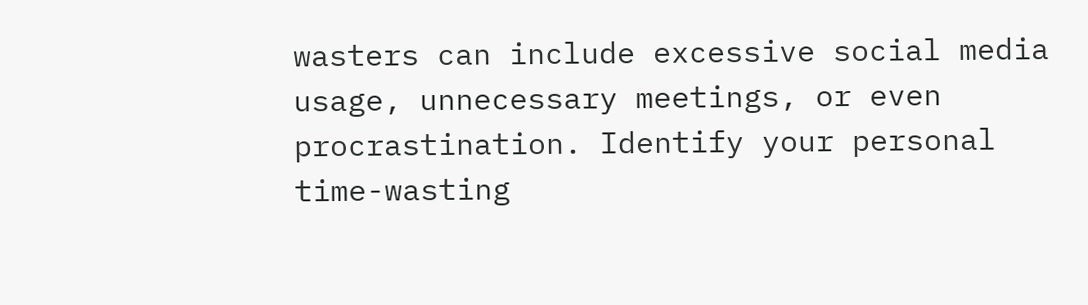wasters can include excessive social media usage, unnecessary meetings, or even procrastination. Identify your personal time-wasting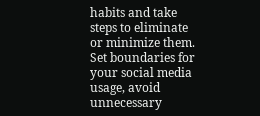habits and take steps to eliminate or minimize them. Set boundaries for your social media usage, avoid unnecessary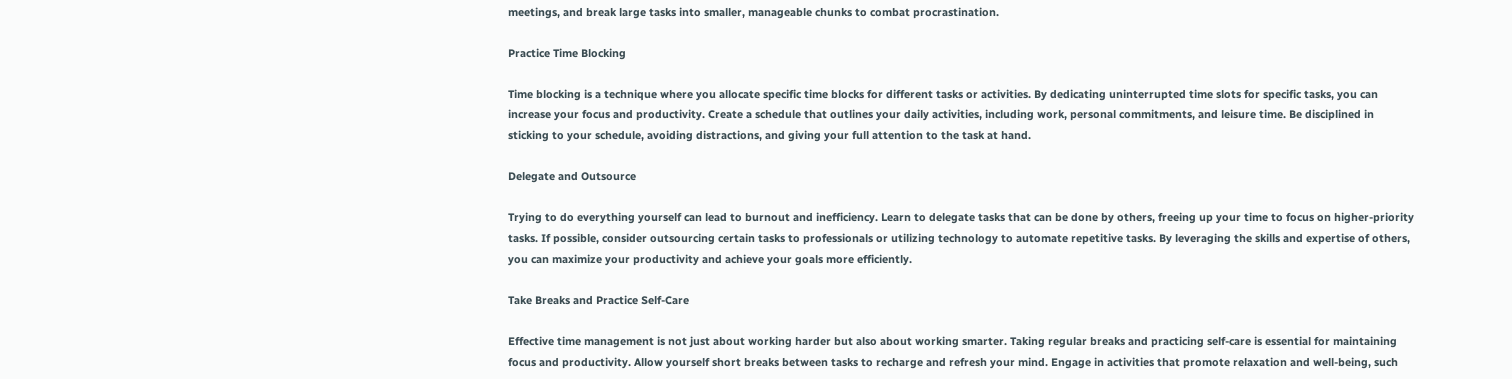meetings, and break large tasks into smaller, manageable chunks to combat procrastination.

Practice Time Blocking

Time blocking is a technique where you allocate specific time blocks for different tasks or activities. By dedicating uninterrupted time slots for specific tasks, you can increase your focus and productivity. Create a schedule that outlines your daily activities, including work, personal commitments, and leisure time. Be disciplined in sticking to your schedule, avoiding distractions, and giving your full attention to the task at hand.

Delegate and Outsource

Trying to do everything yourself can lead to burnout and inefficiency. Learn to delegate tasks that can be done by others, freeing up your time to focus on higher-priority tasks. If possible, consider outsourcing certain tasks to professionals or utilizing technology to automate repetitive tasks. By leveraging the skills and expertise of others, you can maximize your productivity and achieve your goals more efficiently.

Take Breaks and Practice Self-Care

Effective time management is not just about working harder but also about working smarter. Taking regular breaks and practicing self-care is essential for maintaining focus and productivity. Allow yourself short breaks between tasks to recharge and refresh your mind. Engage in activities that promote relaxation and well-being, such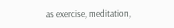as exercise, meditation,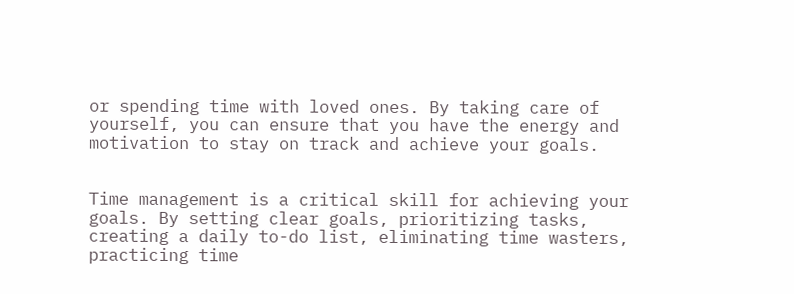or spending time with loved ones. By taking care of yourself, you can ensure that you have the energy and motivation to stay on track and achieve your goals.


Time management is a critical skill for achieving your goals. By setting clear goals, prioritizing tasks, creating a daily to-do list, eliminating time wasters, practicing time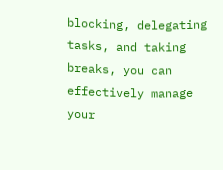blocking, delegating tasks, and taking breaks, you can effectively manage your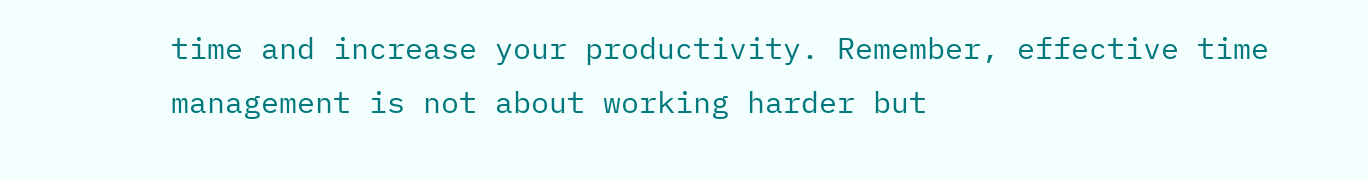time and increase your productivity. Remember, effective time management is not about working harder but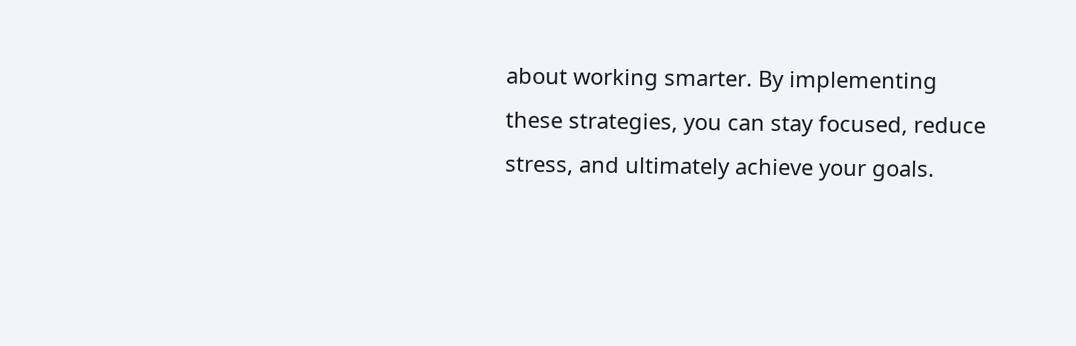about working smarter. By implementing these strategies, you can stay focused, reduce stress, and ultimately achieve your goals.